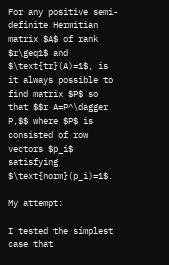For any positive semi-definite Hermitian matrix $A$ of rank $r\geq1$ and $\text{tr}(A)=1$, is it always possible to find matrix $P$ so that $$r A=P^\dagger P,$$ where $P$ is consisted of row vectors $p_i$ satisfying $\text{norm}(p_i)=1$.

My attempt:

I tested the simplest case that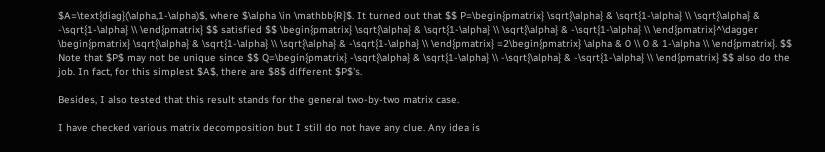$A=\text{diag}(\alpha,1-\alpha)$, where $\alpha \in \mathbb{R}$. It turned out that $$ P=\begin{pmatrix} \sqrt{\alpha} & \sqrt{1-\alpha} \\ \sqrt{\alpha} & -\sqrt{1-\alpha} \\ \end{pmatrix} $$ satisfied $$ \begin{pmatrix} \sqrt{\alpha} & \sqrt{1-\alpha} \\ \sqrt{\alpha} & -\sqrt{1-\alpha} \\ \end{pmatrix}^\dagger \begin{pmatrix} \sqrt{\alpha} & \sqrt{1-\alpha} \\ \sqrt{\alpha} & -\sqrt{1-\alpha} \\ \end{pmatrix} =2\begin{pmatrix} \alpha & 0 \\ 0 & 1-\alpha \\ \end{pmatrix}. $$ Note that $P$ may not be unique since $$ Q=\begin{pmatrix} -\sqrt{\alpha} & \sqrt{1-\alpha} \\ -\sqrt{\alpha} & -\sqrt{1-\alpha} \\ \end{pmatrix} $$ also do the job. In fact, for this simplest $A$, there are $8$ different $P$'s.

Besides, I also tested that this result stands for the general two-by-two matrix case.

I have checked various matrix decomposition but I still do not have any clue. Any idea is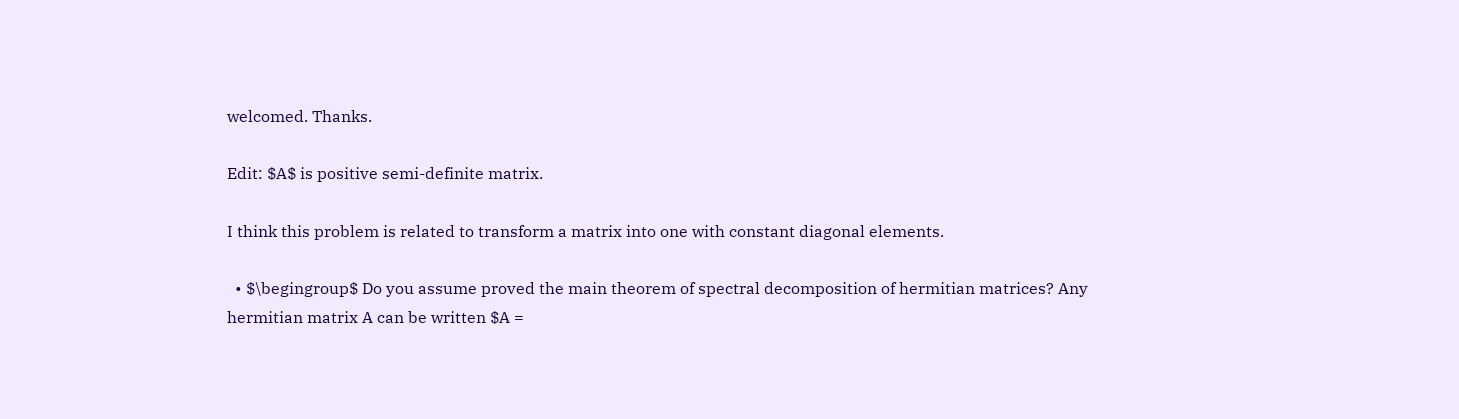welcomed. Thanks.

Edit: $A$ is positive semi-definite matrix.

I think this problem is related to transform a matrix into one with constant diagonal elements.

  • $\begingroup$ Do you assume proved the main theorem of spectral decomposition of hermitian matrices? Any hermitian matrix A can be written $A =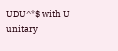UDU^*$ with U unitary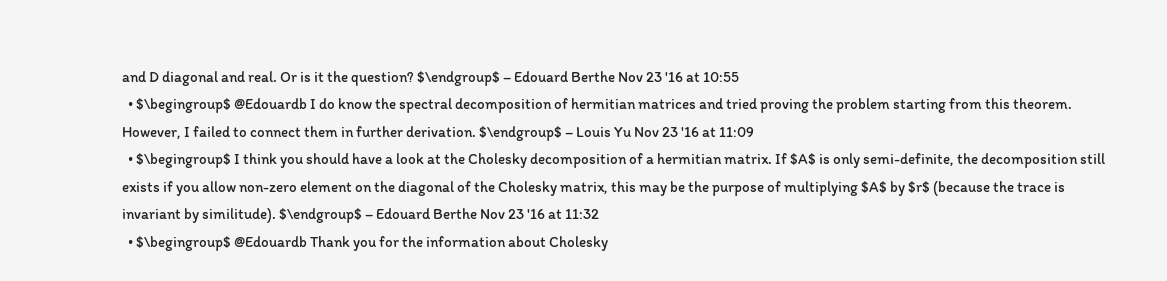and D diagonal and real. Or is it the question? $\endgroup$ – Edouard Berthe Nov 23 '16 at 10:55
  • $\begingroup$ @Edouardb I do know the spectral decomposition of hermitian matrices and tried proving the problem starting from this theorem. However, I failed to connect them in further derivation. $\endgroup$ – Louis Yu Nov 23 '16 at 11:09
  • $\begingroup$ I think you should have a look at the Cholesky decomposition of a hermitian matrix. If $A$ is only semi-definite, the decomposition still exists if you allow non-zero element on the diagonal of the Cholesky matrix, this may be the purpose of multiplying $A$ by $r$ (because the trace is invariant by similitude). $\endgroup$ – Edouard Berthe Nov 23 '16 at 11:32
  • $\begingroup$ @Edouardb Thank you for the information about Cholesky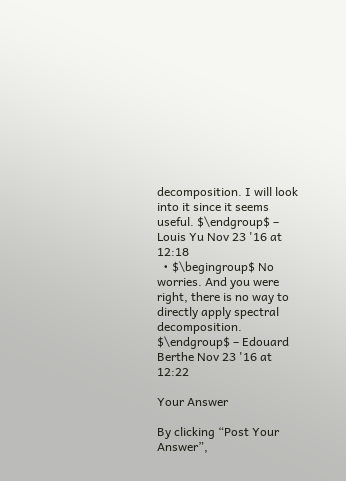decomposition. I will look into it since it seems useful. $\endgroup$ – Louis Yu Nov 23 '16 at 12:18
  • $\begingroup$ No worries. And you were right, there is no way to directly apply spectral decomposition. $\endgroup$ – Edouard Berthe Nov 23 '16 at 12:22

Your Answer

By clicking “Post Your Answer”,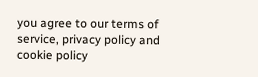you agree to our terms of service, privacy policy and cookie policy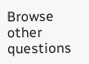Browse other questions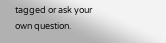tagged or ask your own question.